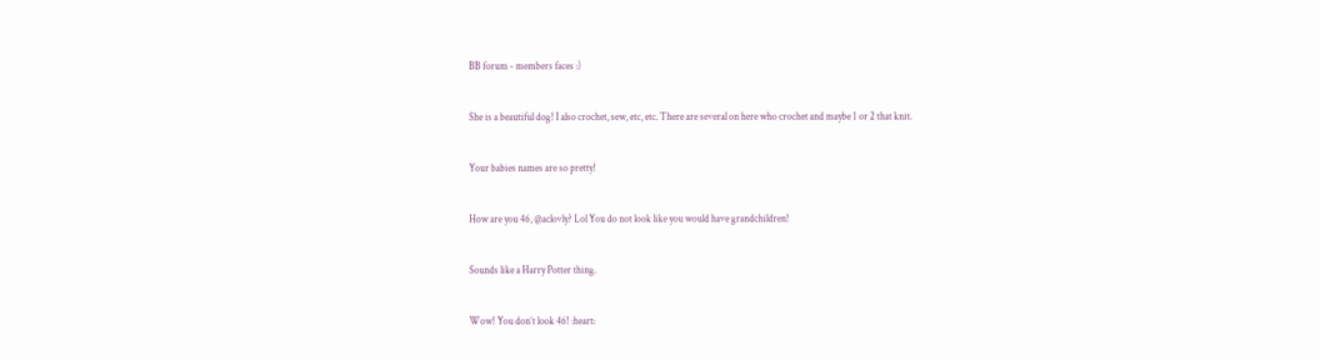BB forum - members faces :)


She is a beautiful dog! I also crochet, sew, etc, etc. There are several on here who crochet and maybe 1 or 2 that knit.


Your babies names are so pretty!


How are you 46, @aclovly? Lol You do not look like you would have grandchildren!


Sounds like a Harry Potter thing.


Wow! You don’t look 46! :heart: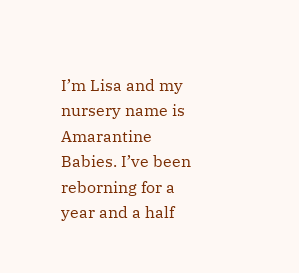I’m Lisa and my nursery name is Amarantine Babies. I’ve been reborning for a year and a half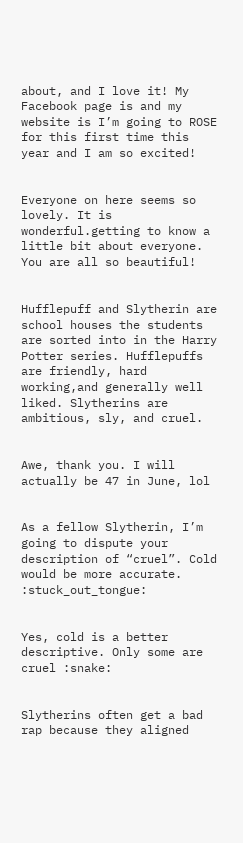about, and I love it! My Facebook page is and my website is I’m going to ROSE for this first time this year and I am so excited!


Everyone on here seems so lovely. It is wonderful.getting to know a little bit about everyone. You are all so beautiful!


Hufflepuff and Slytherin are school houses the students are sorted into in the Harry Potter series. Hufflepuffs are friendly, hard working,and generally well liked. Slytherins are ambitious, sly, and cruel.


Awe, thank you. I will actually be 47 in June, lol


As a fellow Slytherin, I’m going to dispute your description of “cruel”. Cold would be more accurate. :stuck_out_tongue:


Yes, cold is a better descriptive. Only some are cruel :snake:


Slytherins often get a bad rap because they aligned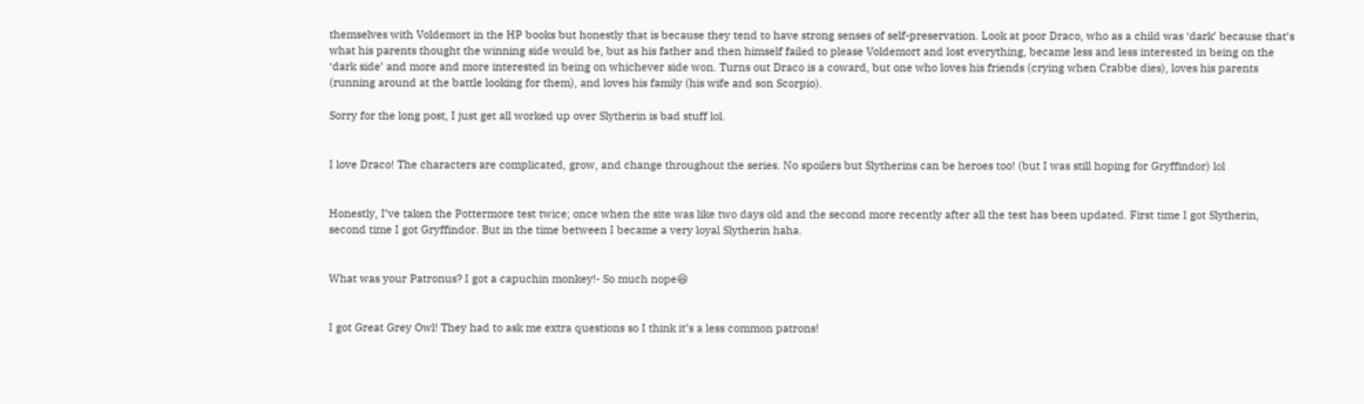themselves with Voldemort in the HP books but honestly that is because they tend to have strong senses of self-preservation. Look at poor Draco, who as a child was ‘dark’ because that’s what his parents thought the winning side would be, but as his father and then himself failed to please Voldemort and lost everything, became less and less interested in being on the ‘dark side’ and more and more interested in being on whichever side won. Turns out Draco is a coward, but one who loves his friends (crying when Crabbe dies), loves his parents (running around at the battle looking for them), and loves his family (his wife and son Scorpio).

Sorry for the long post, I just get all worked up over Slytherin is bad stuff lol.


I love Draco! The characters are complicated, grow, and change throughout the series. No spoilers but Slytherins can be heroes too! (but I was still hoping for Gryffindor) lol


Honestly, I’ve taken the Pottermore test twice; once when the site was like two days old and the second more recently after all the test has been updated. First time I got Slytherin, second time I got Gryffindor. But in the time between I became a very loyal Slytherin haha.


What was your Patronus? I got a capuchin monkey!- So much nope😆


I got Great Grey Owl! They had to ask me extra questions so I think it’s a less common patrons!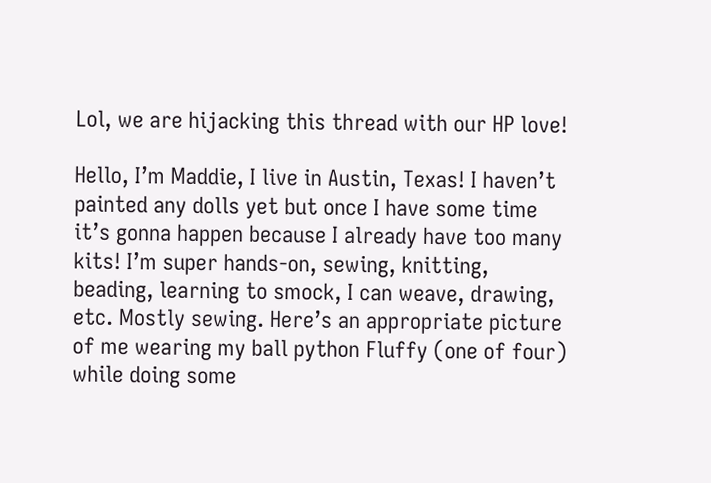Lol, we are hijacking this thread with our HP love!

Hello, I’m Maddie, I live in Austin, Texas! I haven’t painted any dolls yet but once I have some time it’s gonna happen because I already have too many kits! I’m super hands-on, sewing, knitting, beading, learning to smock, I can weave, drawing, etc. Mostly sewing. Here’s an appropriate picture of me wearing my ball python Fluffy (one of four) while doing some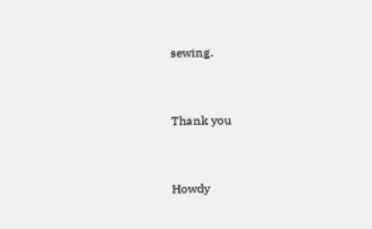sewing.


Thank you


Howdy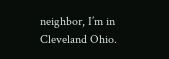neighbor, I’m in Cleveland Ohio.